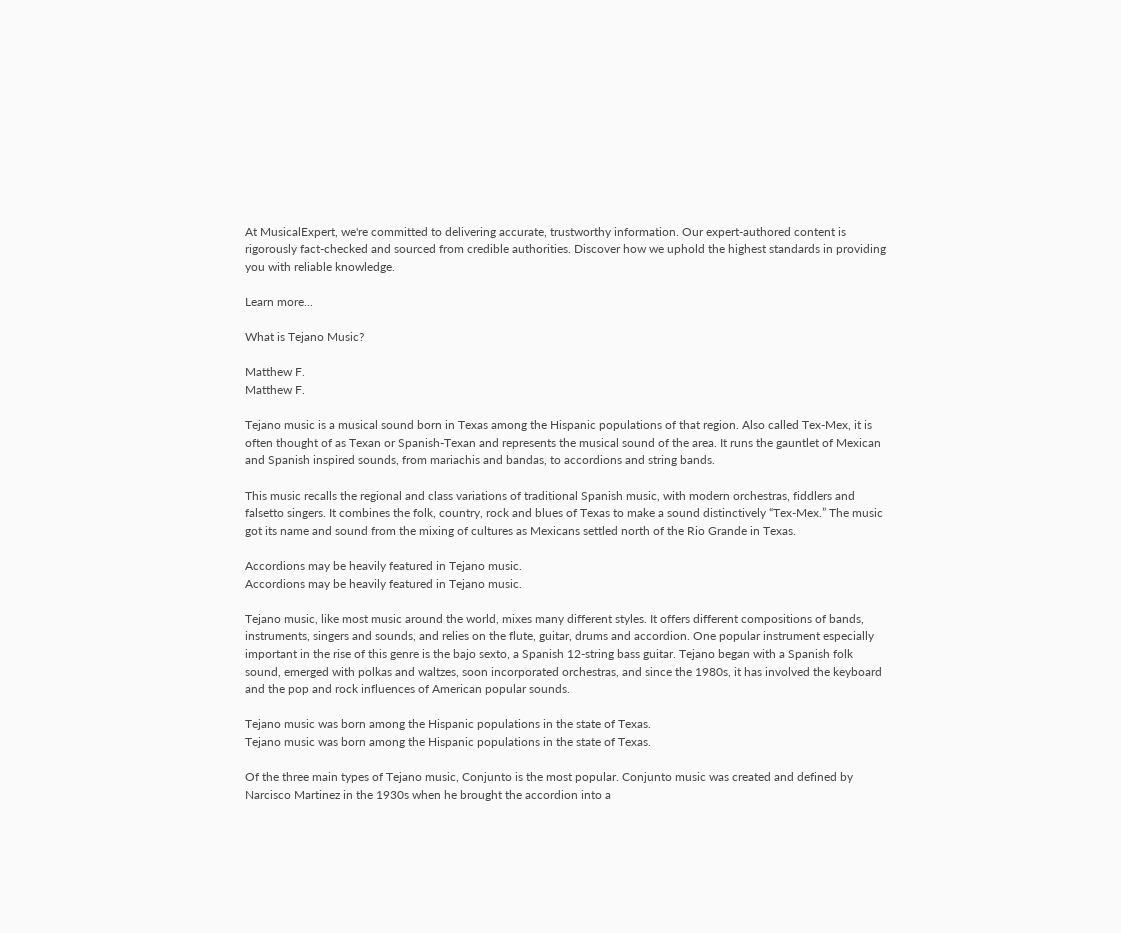At MusicalExpert, we're committed to delivering accurate, trustworthy information. Our expert-authored content is rigorously fact-checked and sourced from credible authorities. Discover how we uphold the highest standards in providing you with reliable knowledge.

Learn more...

What is Tejano Music?

Matthew F.
Matthew F.

Tejano music is a musical sound born in Texas among the Hispanic populations of that region. Also called Tex-Mex, it is often thought of as Texan or Spanish-Texan and represents the musical sound of the area. It runs the gauntlet of Mexican and Spanish inspired sounds, from mariachis and bandas, to accordions and string bands.

This music recalls the regional and class variations of traditional Spanish music, with modern orchestras, fiddlers and falsetto singers. It combines the folk, country, rock and blues of Texas to make a sound distinctively “Tex-Mex.” The music got its name and sound from the mixing of cultures as Mexicans settled north of the Rio Grande in Texas.

Accordions may be heavily featured in Tejano music.
Accordions may be heavily featured in Tejano music.

Tejano music, like most music around the world, mixes many different styles. It offers different compositions of bands, instruments, singers and sounds, and relies on the flute, guitar, drums and accordion. One popular instrument especially important in the rise of this genre is the bajo sexto, a Spanish 12-string bass guitar. Tejano began with a Spanish folk sound, emerged with polkas and waltzes, soon incorporated orchestras, and since the 1980s, it has involved the keyboard and the pop and rock influences of American popular sounds.

Tejano music was born among the Hispanic populations in the state of Texas.
Tejano music was born among the Hispanic populations in the state of Texas.

Of the three main types of Tejano music, Conjunto is the most popular. Conjunto music was created and defined by Narcisco Martinez in the 1930s when he brought the accordion into a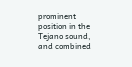prominent position in the Tejano sound, and combined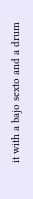it with a bajo sexto and a drum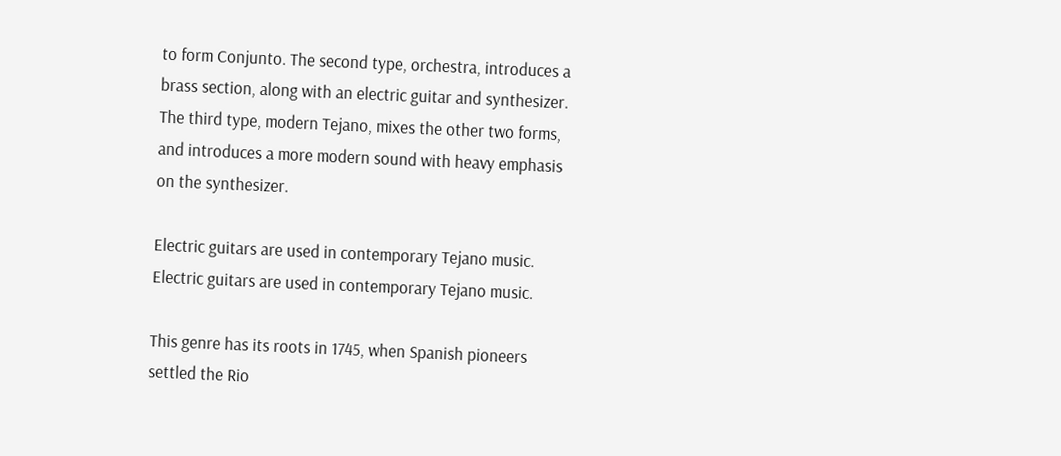to form Conjunto. The second type, orchestra, introduces a brass section, along with an electric guitar and synthesizer. The third type, modern Tejano, mixes the other two forms, and introduces a more modern sound with heavy emphasis on the synthesizer.

Electric guitars are used in contemporary Tejano music.
Electric guitars are used in contemporary Tejano music.

This genre has its roots in 1745, when Spanish pioneers settled the Rio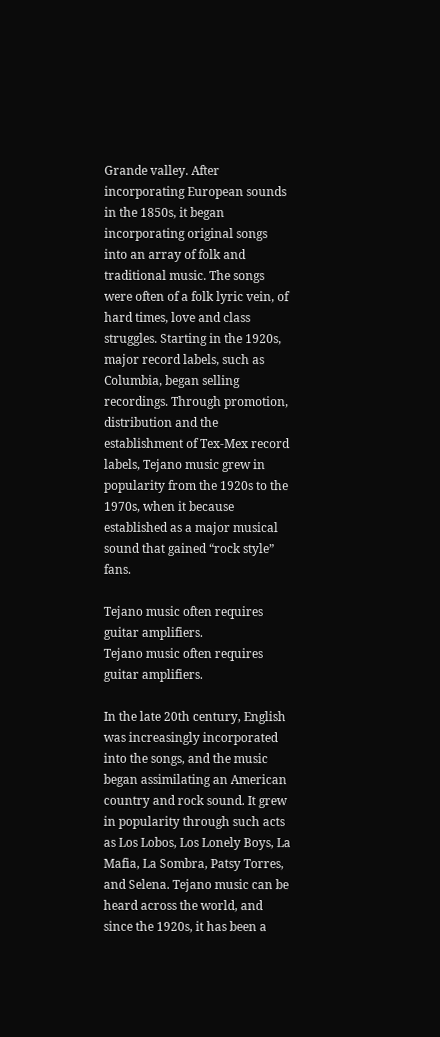Grande valley. After incorporating European sounds in the 1850s, it began incorporating original songs into an array of folk and traditional music. The songs were often of a folk lyric vein, of hard times, love and class struggles. Starting in the 1920s, major record labels, such as Columbia, began selling recordings. Through promotion, distribution and the establishment of Tex-Mex record labels, Tejano music grew in popularity from the 1920s to the 1970s, when it because established as a major musical sound that gained “rock style” fans.

Tejano music often requires guitar amplifiers.
Tejano music often requires guitar amplifiers.

In the late 20th century, English was increasingly incorporated into the songs, and the music began assimilating an American country and rock sound. It grew in popularity through such acts as Los Lobos, Los Lonely Boys, La Mafia, La Sombra, Patsy Torres, and Selena. Tejano music can be heard across the world, and since the 1920s, it has been a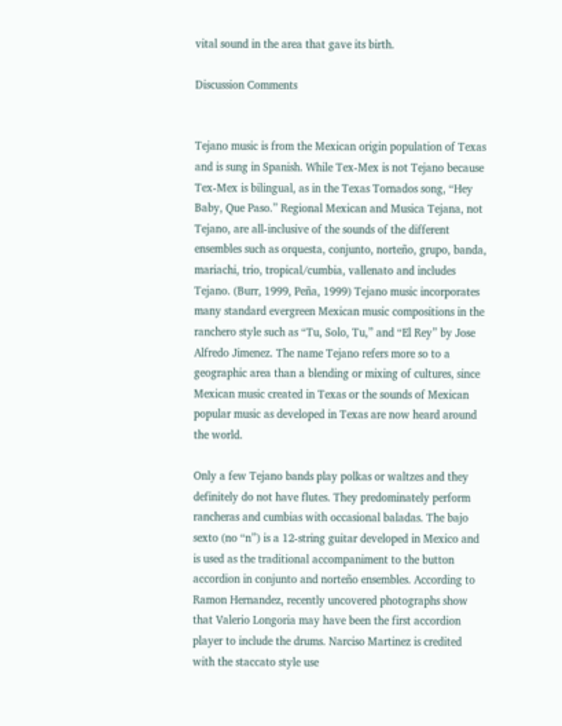vital sound in the area that gave its birth.

Discussion Comments


Tejano music is from the Mexican origin population of Texas and is sung in Spanish. While Tex-Mex is not Tejano because Tex-Mex is bilingual, as in the Texas Tornados song, “Hey Baby, Que Paso.” Regional Mexican and Musica Tejana, not Tejano, are all-inclusive of the sounds of the different ensembles such as orquesta, conjunto, norteño, grupo, banda, mariachi, trio, tropical/cumbia, vallenato and includes Tejano. (Burr, 1999, Peña, 1999) Tejano music incorporates many standard evergreen Mexican music compositions in the ranchero style such as “Tu, Solo, Tu,” and “El Rey” by Jose Alfredo Jimenez. The name Tejano refers more so to a geographic area than a blending or mixing of cultures, since Mexican music created in Texas or the sounds of Mexican popular music as developed in Texas are now heard around the world.

Only a few Tejano bands play polkas or waltzes and they definitely do not have flutes. They predominately perform rancheras and cumbias with occasional baladas. The bajo sexto (no “n”) is a 12-string guitar developed in Mexico and is used as the traditional accompaniment to the button accordion in conjunto and norteño ensembles. According to Ramon Hernandez, recently uncovered photographs show that Valerio Longoria may have been the first accordion player to include the drums. Narciso Martinez is credited with the staccato style use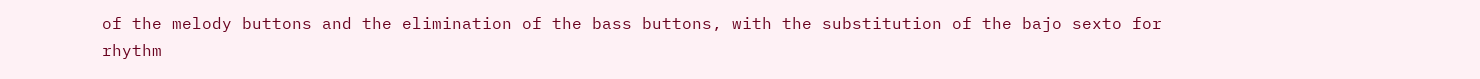of the melody buttons and the elimination of the bass buttons, with the substitution of the bajo sexto for rhythm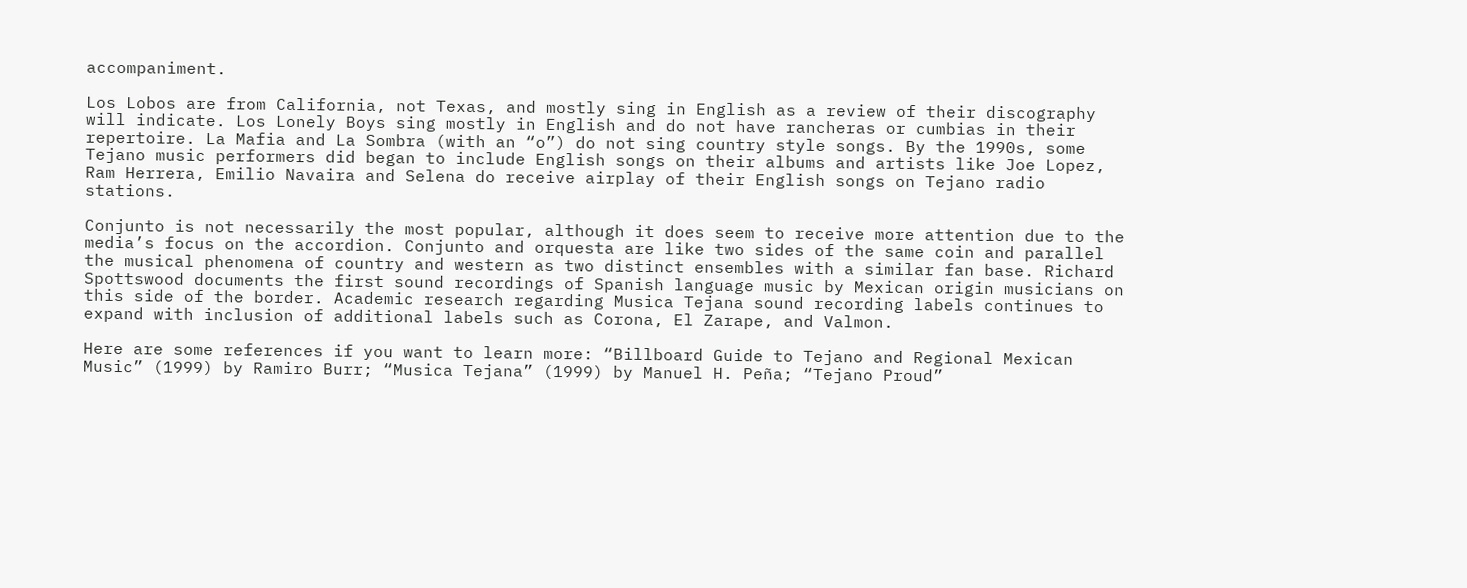accompaniment.

Los Lobos are from California, not Texas, and mostly sing in English as a review of their discography will indicate. Los Lonely Boys sing mostly in English and do not have rancheras or cumbias in their repertoire. La Mafia and La Sombra (with an “o”) do not sing country style songs. By the 1990s, some Tejano music performers did began to include English songs on their albums and artists like Joe Lopez, Ram Herrera, Emilio Navaira and Selena do receive airplay of their English songs on Tejano radio stations.

Conjunto is not necessarily the most popular, although it does seem to receive more attention due to the media’s focus on the accordion. Conjunto and orquesta are like two sides of the same coin and parallel the musical phenomena of country and western as two distinct ensembles with a similar fan base. Richard Spottswood documents the first sound recordings of Spanish language music by Mexican origin musicians on this side of the border. Academic research regarding Musica Tejana sound recording labels continues to expand with inclusion of additional labels such as Corona, El Zarape, and Valmon.

Here are some references if you want to learn more: “Billboard Guide to Tejano and Regional Mexican Music” (1999) by Ramiro Burr; “Musica Tejana” (1999) by Manuel H. Peña; “Tejano Proud”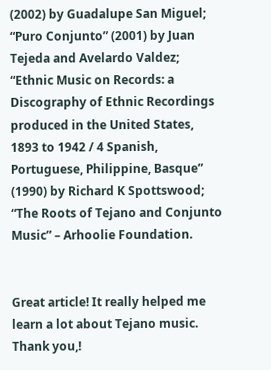(2002) by Guadalupe San Miguel; “Puro Conjunto” (2001) by Juan Tejeda and Avelardo Valdez; “Ethnic Music on Records: a Discography of Ethnic Recordings produced in the United States, 1893 to 1942 / 4 Spanish, Portuguese, Philippine, Basque” (1990) by Richard K Spottswood; “The Roots of Tejano and Conjunto Music” – Arhoolie Foundation.


Great article! It really helped me learn a lot about Tejano music. Thank you,!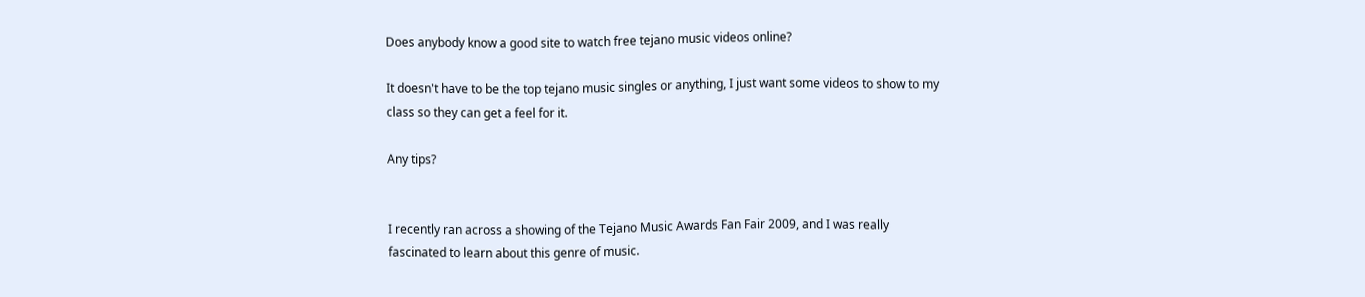Does anybody know a good site to watch free tejano music videos online?

It doesn't have to be the top tejano music singles or anything, I just want some videos to show to my class so they can get a feel for it.

Any tips?


I recently ran across a showing of the Tejano Music Awards Fan Fair 2009, and I was really fascinated to learn about this genre of music.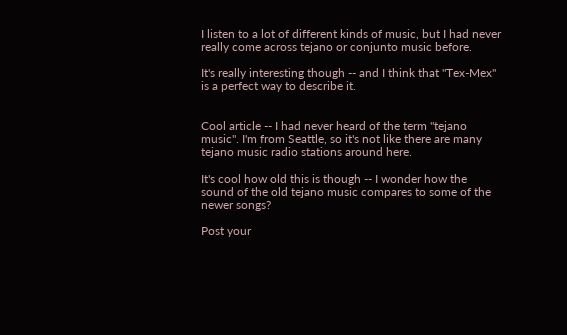I listen to a lot of different kinds of music, but I had never really come across tejano or conjunto music before.

It's really interesting though -- and I think that "Tex-Mex" is a perfect way to describe it.


Cool article -- I had never heard of the term "tejano music". I'm from Seattle, so it's not like there are many tejano music radio stations around here.

It's cool how old this is though -- I wonder how the sound of the old tejano music compares to some of the newer songs?

Post your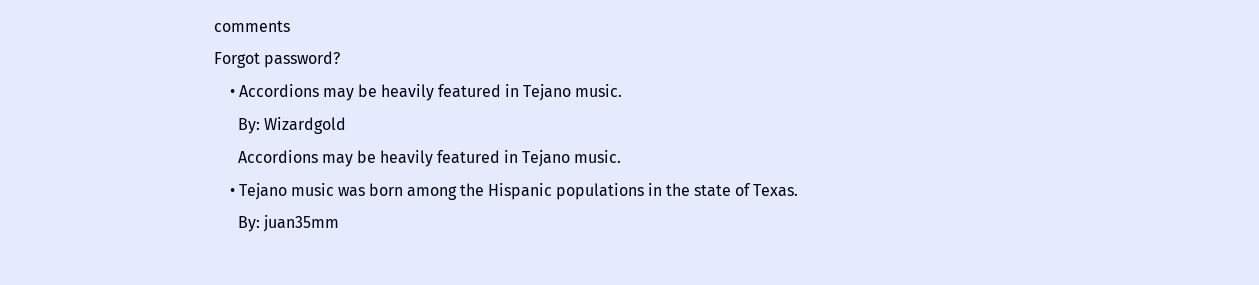comments
Forgot password?
    • Accordions may be heavily featured in Tejano music.
      By: Wizardgold
      Accordions may be heavily featured in Tejano music.
    • Tejano music was born among the Hispanic populations in the state of Texas.
      By: juan35mm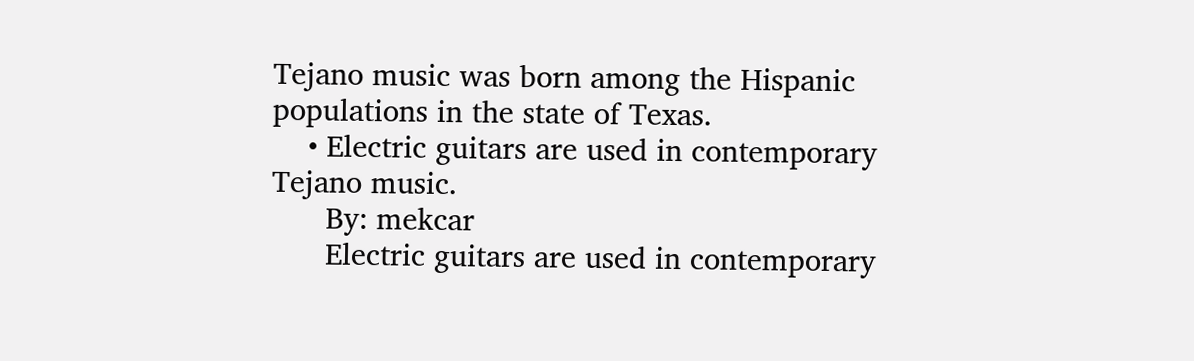Tejano music was born among the Hispanic populations in the state of Texas.
    • Electric guitars are used in contemporary Tejano music.
      By: mekcar
      Electric guitars are used in contemporary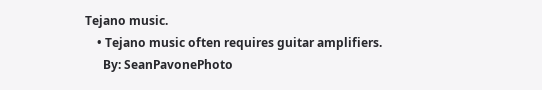Tejano music.
    • Tejano music often requires guitar amplifiers.
      By: SeanPavonePhoto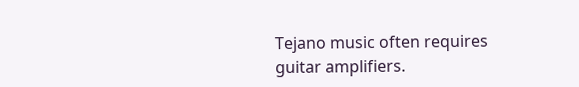Tejano music often requires guitar amplifiers.